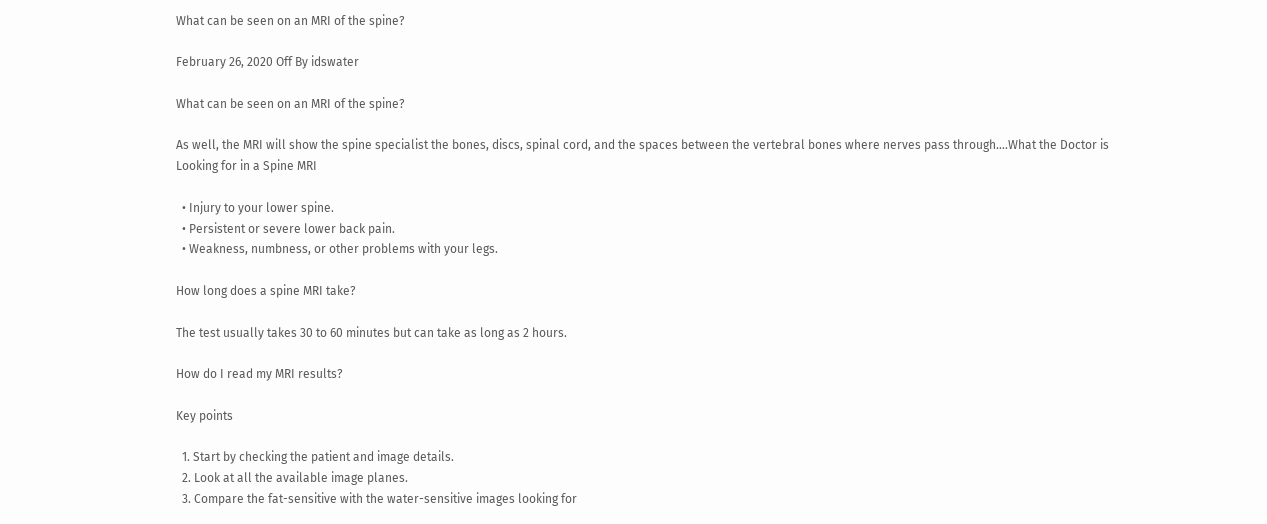What can be seen on an MRI of the spine?

February 26, 2020 Off By idswater

What can be seen on an MRI of the spine?

As well, the MRI will show the spine specialist the bones, discs, spinal cord, and the spaces between the vertebral bones where nerves pass through….What the Doctor is Looking for in a Spine MRI

  • Injury to your lower spine.
  • Persistent or severe lower back pain.
  • Weakness, numbness, or other problems with your legs.

How long does a spine MRI take?

The test usually takes 30 to 60 minutes but can take as long as 2 hours.

How do I read my MRI results?

Key points

  1. Start by checking the patient and image details.
  2. Look at all the available image planes.
  3. Compare the fat-sensitive with the water-sensitive images looking for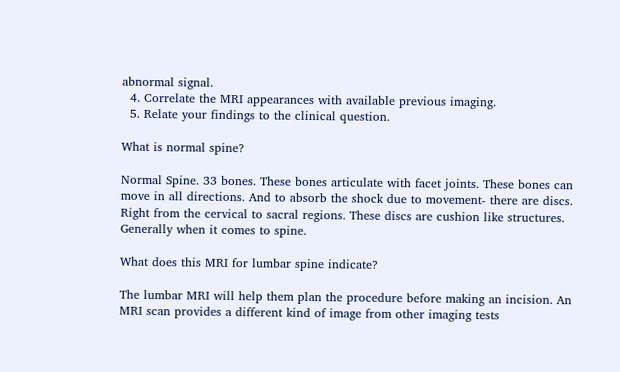abnormal signal.
  4. Correlate the MRI appearances with available previous imaging.
  5. Relate your findings to the clinical question.

What is normal spine?

Normal Spine. 33 bones. These bones articulate with facet joints. These bones can move in all directions. And to absorb the shock due to movement- there are discs. Right from the cervical to sacral regions. These discs are cushion like structures. Generally when it comes to spine.

What does this MRI for lumbar spine indicate?

The lumbar MRI will help them plan the procedure before making an incision. An MRI scan provides a different kind of image from other imaging tests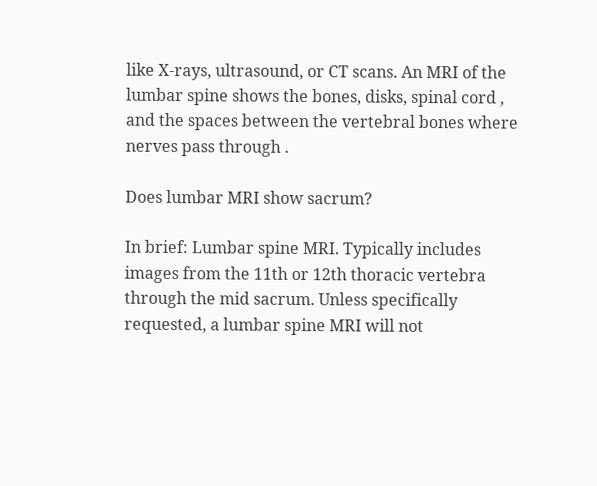like X-rays, ultrasound, or CT scans. An MRI of the lumbar spine shows the bones, disks, spinal cord , and the spaces between the vertebral bones where nerves pass through .

Does lumbar MRI show sacrum?

In brief: Lumbar spine MRI. Typically includes images from the 11th or 12th thoracic vertebra through the mid sacrum. Unless specifically requested, a lumbar spine MRI will not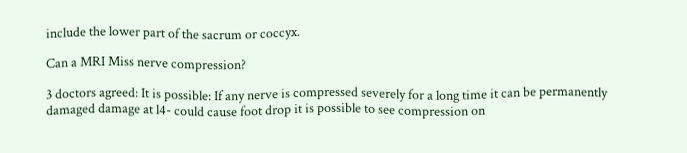include the lower part of the sacrum or coccyx.

Can a MRI Miss nerve compression?

3 doctors agreed: It is possible: If any nerve is compressed severely for a long time it can be permanently damaged damage at l4- could cause foot drop it is possible to see compression on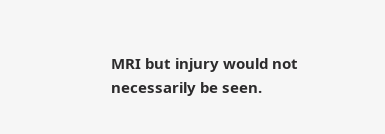MRI but injury would not necessarily be seen.